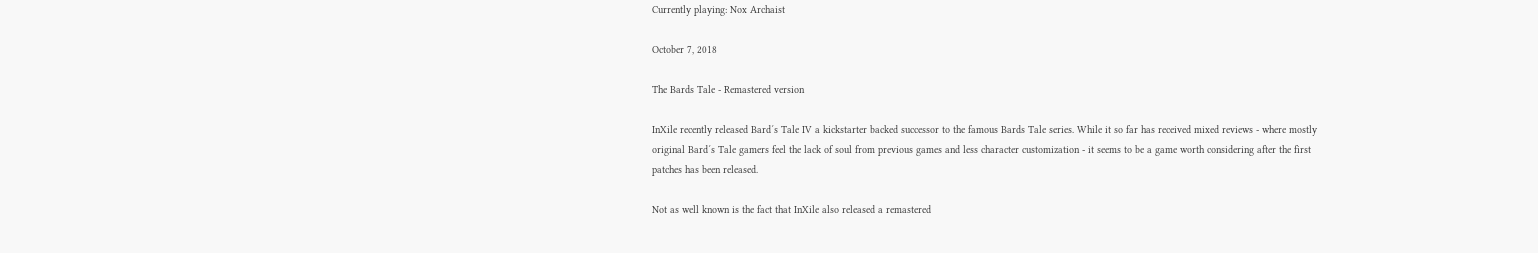Currently playing: Nox Archaist

October 7, 2018

The Bards Tale - Remastered version

InXile recently released Bard´s Tale IV a kickstarter backed successor to the famous Bards Tale series. While it so far has received mixed reviews - where mostly original Bard´s Tale gamers feel the lack of soul from previous games and less character customization - it seems to be a game worth considering after the first patches has been released.

Not as well known is the fact that InXile also released a remastered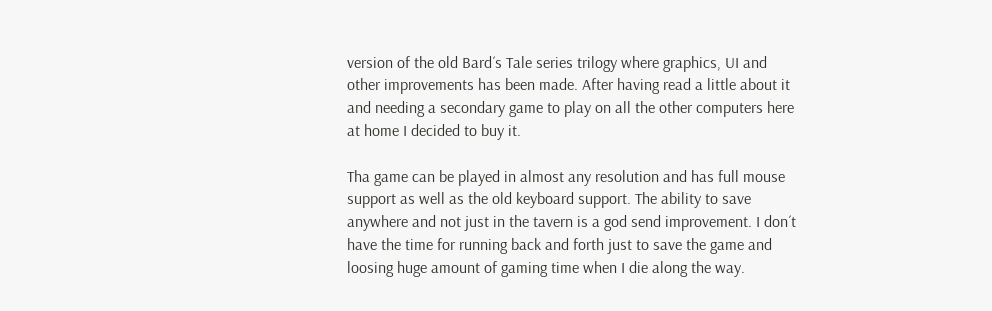version of the old Bard´s Tale series trilogy where graphics, UI and other improvements has been made. After having read a little about it and needing a secondary game to play on all the other computers here at home I decided to buy it.

Tha game can be played in almost any resolution and has full mouse support as well as the old keyboard support. The ability to save anywhere and not just in the tavern is a god send improvement. I don´t have the time for running back and forth just to save the game and loosing huge amount of gaming time when I die along the way.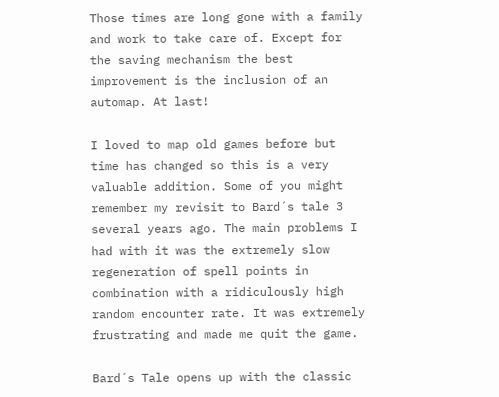Those times are long gone with a family and work to take care of. Except for the saving mechanism the best improvement is the inclusion of an automap. At last!

I loved to map old games before but time has changed so this is a very valuable addition. Some of you might remember my revisit to Bard´s tale 3 several years ago. The main problems I had with it was the extremely slow regeneration of spell points in combination with a ridiculously high random encounter rate. It was extremely frustrating and made me quit the game.

Bard´s Tale opens up with the classic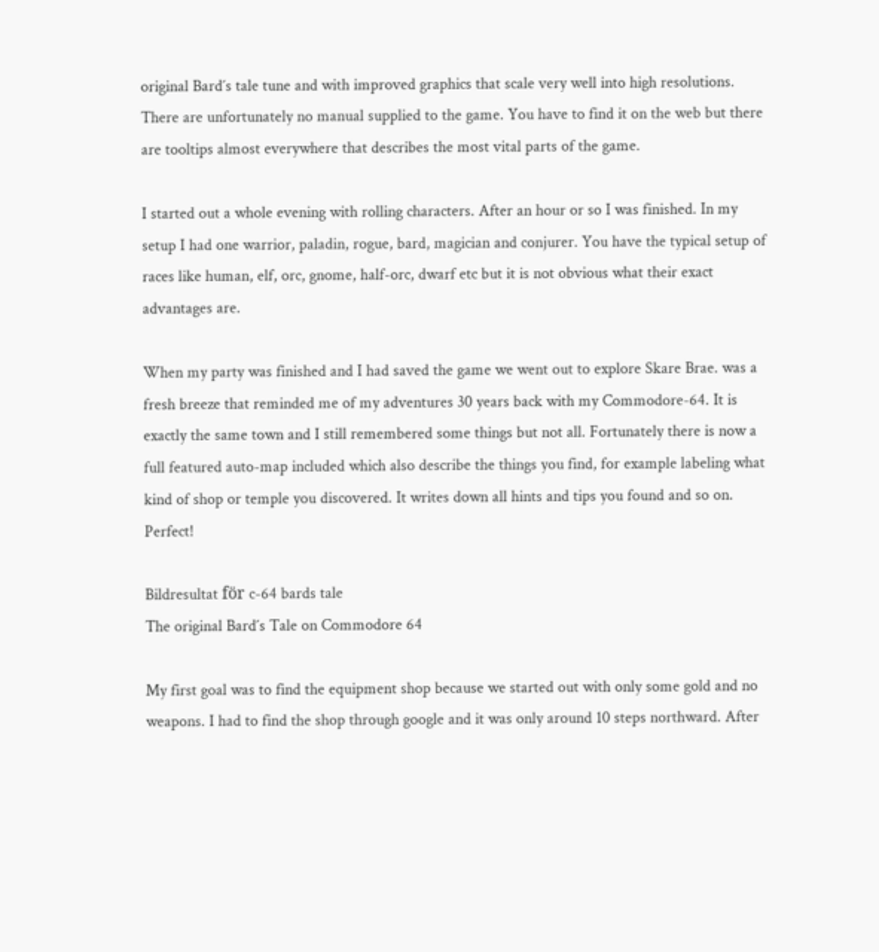original Bard´s tale tune and with improved graphics that scale very well into high resolutions. There are unfortunately no manual supplied to the game. You have to find it on the web but there are tooltips almost everywhere that describes the most vital parts of the game.

I started out a whole evening with rolling characters. After an hour or so I was finished. In my setup I had one warrior, paladin, rogue, bard, magician and conjurer. You have the typical setup of races like human, elf, orc, gnome, half-orc, dwarf etc but it is not obvious what their exact advantages are.

When my party was finished and I had saved the game we went out to explore Skare Brae. was a fresh breeze that reminded me of my adventures 30 years back with my Commodore-64. It is exactly the same town and I still remembered some things but not all. Fortunately there is now a full featured auto-map included which also describe the things you find, for example labeling what kind of shop or temple you discovered. It writes down all hints and tips you found and so on. Perfect!

Bildresultat för c-64 bards tale
The original Bard´s Tale on Commodore 64

My first goal was to find the equipment shop because we started out with only some gold and no weapons. I had to find the shop through google and it was only around 10 steps northward. After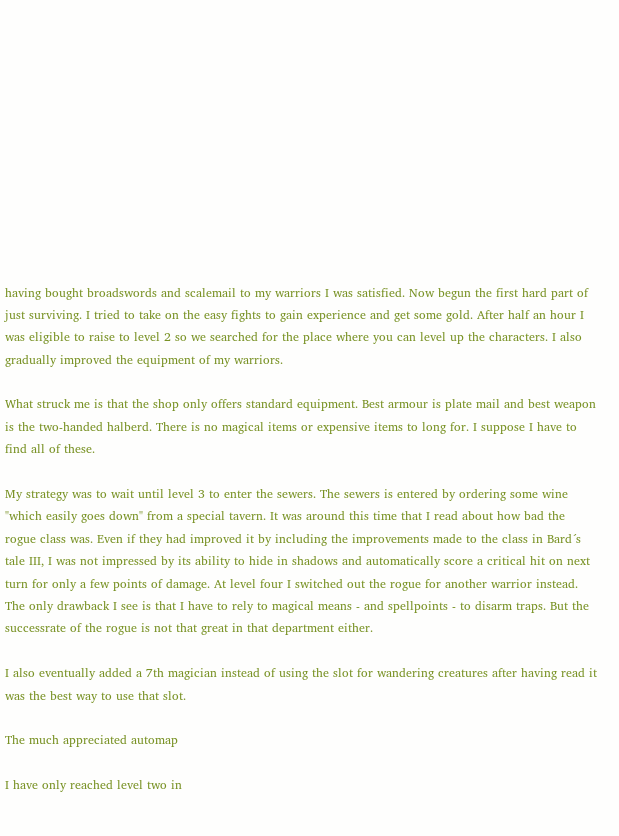having bought broadswords and scalemail to my warriors I was satisfied. Now begun the first hard part of just surviving. I tried to take on the easy fights to gain experience and get some gold. After half an hour I was eligible to raise to level 2 so we searched for the place where you can level up the characters. I also gradually improved the equipment of my warriors.

What struck me is that the shop only offers standard equipment. Best armour is plate mail and best weapon is the two-handed halberd. There is no magical items or expensive items to long for. I suppose I have to find all of these.

My strategy was to wait until level 3 to enter the sewers. The sewers is entered by ordering some wine "which easily goes down" from a special tavern. It was around this time that I read about how bad the rogue class was. Even if they had improved it by including the improvements made to the class in Bard´s tale III, I was not impressed by its ability to hide in shadows and automatically score a critical hit on next turn for only a few points of damage. At level four I switched out the rogue for another warrior instead. The only drawback I see is that I have to rely to magical means - and spellpoints - to disarm traps. But the successrate of the rogue is not that great in that department either.

I also eventually added a 7th magician instead of using the slot for wandering creatures after having read it was the best way to use that slot.

The much appreciated automap

I have only reached level two in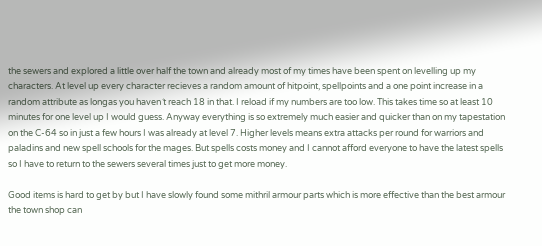the sewers and explored a little over half the town and already most of my times have been spent on levelling up my characters. At level up every character recieves a random amount of hitpoint, spellpoints and a one point increase in a random attribute as longas you haven´t reach 18 in that. I reload if my numbers are too low. This takes time so at least 10 minutes for one level up I would guess. Anyway everything is so extremely much easier and quicker than on my tapestation on the C-64 so in just a few hours I was already at level 7. Higher levels means extra attacks per round for warriors and paladins and new spell schools for the mages. But spells costs money and I cannot afford everyone to have the latest spells so I have to return to the sewers several times just to get more money.

Good items is hard to get by but I have slowly found some mithril armour parts which is more effective than the best armour the town shop can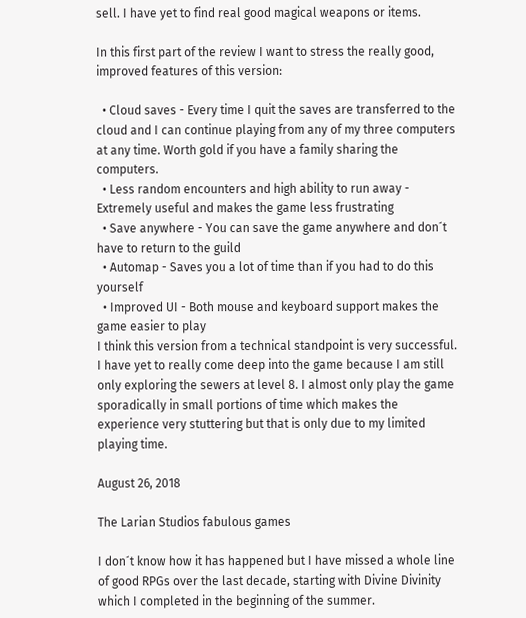sell. I have yet to find real good magical weapons or items.

In this first part of the review I want to stress the really good, improved features of this version:

  • Cloud saves - Every time I quit the saves are transferred to the cloud and I can continue playing from any of my three computers at any time. Worth gold if you have a family sharing the computers.
  • Less random encounters and high ability to run away - Extremely useful and makes the game less frustrating
  • Save anywhere - You can save the game anywhere and don´t have to return to the guild
  • Automap - Saves you a lot of time than if you had to do this yourself
  • Improved UI - Both mouse and keyboard support makes the game easier to play
I think this version from a technical standpoint is very successful. I have yet to really come deep into the game because I am still only exploring the sewers at level 8. I almost only play the game sporadically in small portions of time which makes the experience very stuttering but that is only due to my limited playing time.

August 26, 2018

The Larian Studios fabulous games

I don´t know how it has happened but I have missed a whole line of good RPGs over the last decade, starting with Divine Divinity which I completed in the beginning of the summer.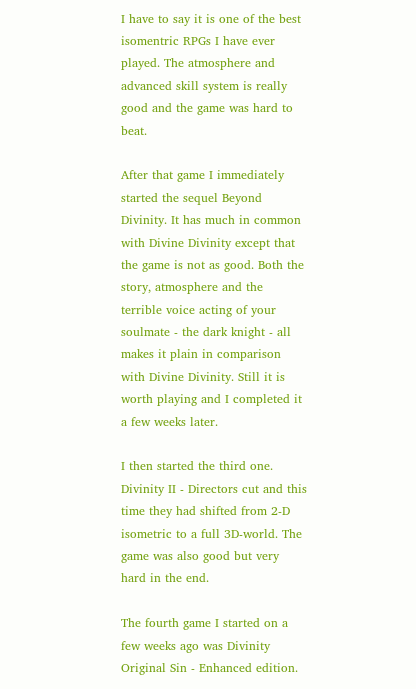I have to say it is one of the best isomentric RPGs I have ever played. The atmosphere and advanced skill system is really good and the game was hard to beat.

After that game I immediately started the sequel Beyond Divinity. It has much in common with Divine Divinity except that the game is not as good. Both the story, atmosphere and the terrible voice acting of your soulmate - the dark knight - all makes it plain in comparison with Divine Divinity. Still it is worth playing and I completed it a few weeks later.

I then started the third one. Divinity II - Directors cut and this time they had shifted from 2-D isometric to a full 3D-world. The game was also good but very hard in the end.

The fourth game I started on a few weeks ago was Divinity Original Sin - Enhanced edition.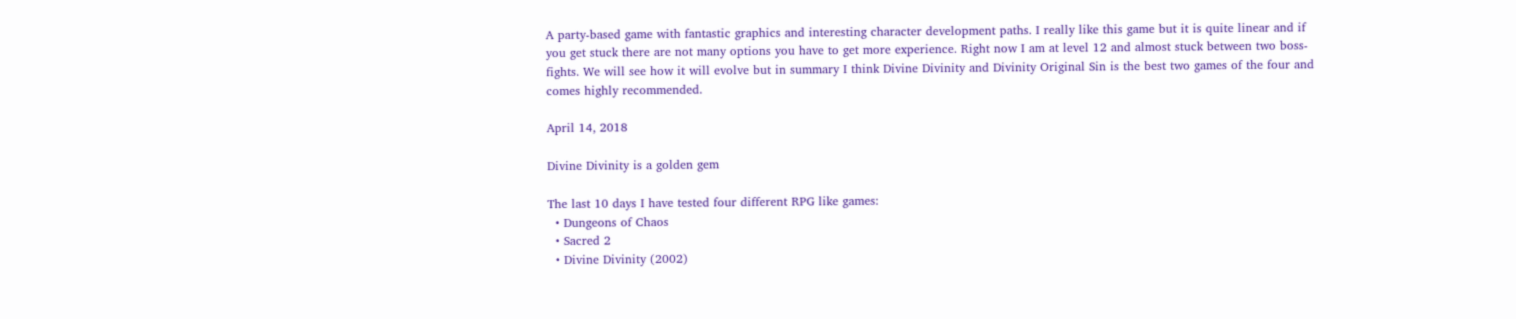A party-based game with fantastic graphics and interesting character development paths. I really like this game but it is quite linear and if you get stuck there are not many options you have to get more experience. Right now I am at level 12 and almost stuck between two boss-fights. We will see how it will evolve but in summary I think Divine Divinity and Divinity Original Sin is the best two games of the four and comes highly recommended.

April 14, 2018

Divine Divinity is a golden gem

The last 10 days I have tested four different RPG like games:
  • Dungeons of Chaos
  • Sacred 2
  • Divine Divinity (2002)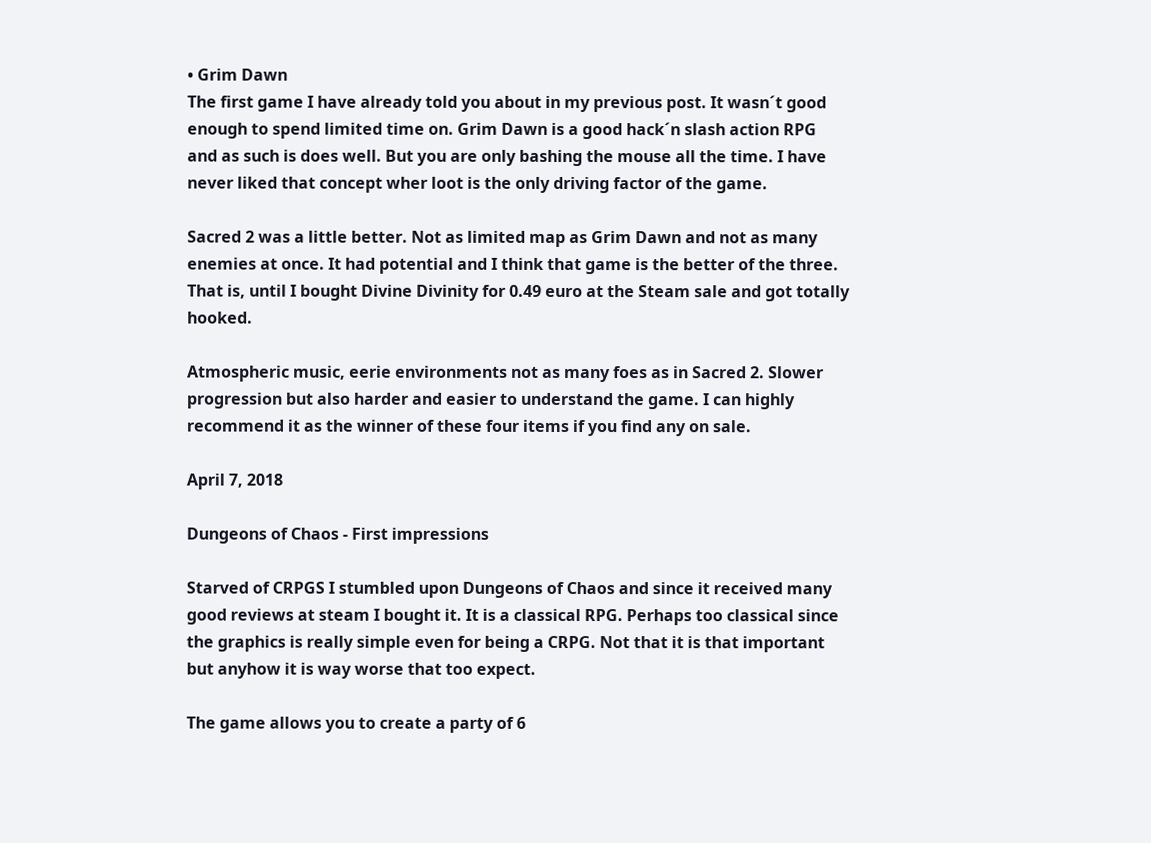• Grim Dawn
The first game I have already told you about in my previous post. It wasn´t good enough to spend limited time on. Grim Dawn is a good hack´n slash action RPG and as such is does well. But you are only bashing the mouse all the time. I have never liked that concept wher loot is the only driving factor of the game.

Sacred 2 was a little better. Not as limited map as Grim Dawn and not as many enemies at once. It had potential and I think that game is the better of the three. That is, until I bought Divine Divinity for 0.49 euro at the Steam sale and got totally hooked.

Atmospheric music, eerie environments not as many foes as in Sacred 2. Slower progression but also harder and easier to understand the game. I can highly recommend it as the winner of these four items if you find any on sale.

April 7, 2018

Dungeons of Chaos - First impressions

Starved of CRPGS I stumbled upon Dungeons of Chaos and since it received many good reviews at steam I bought it. It is a classical RPG. Perhaps too classical since the graphics is really simple even for being a CRPG. Not that it is that important but anyhow it is way worse that too expect.

The game allows you to create a party of 6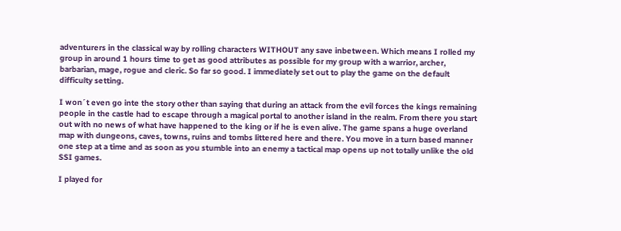adventurers in the classical way by rolling characters WITHOUT any save inbetween. Which means I rolled my group in around 1 hours time to get as good attributes as possible for my group with a warrior, archer, barbarian, mage, rogue and cleric. So far so good. I immediately set out to play the game on the default difficulty setting.

I won´t even go inte the story other than saying that during an attack from the evil forces the kings remaining people in the castle had to escape through a magical portal to another island in the realm. From there you start out with no news of what have happened to the king or if he is even alive. The game spans a huge overland map with dungeons, caves, towns, ruins and tombs littered here and there. You move in a turn based manner one step at a time and as soon as you stumble into an enemy a tactical map opens up not totally unlike the old SSI games.

I played for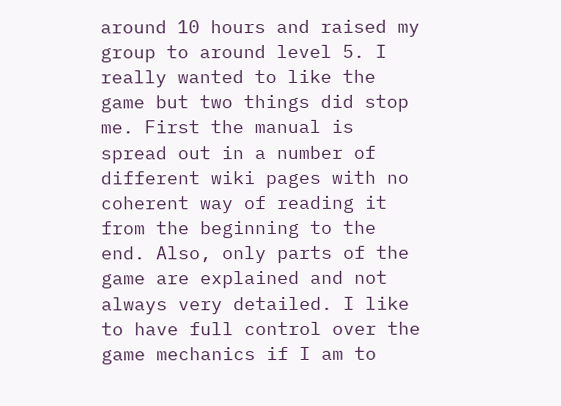around 10 hours and raised my group to around level 5. I really wanted to like the game but two things did stop me. First the manual is spread out in a number of different wiki pages with no coherent way of reading it from the beginning to the end. Also, only parts of the game are explained and not always very detailed. I like to have full control over the game mechanics if I am to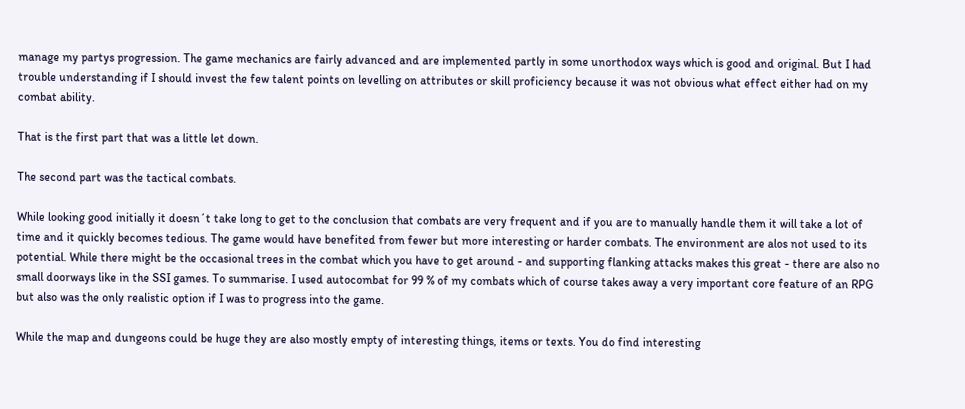manage my partys progression. The game mechanics are fairly advanced and are implemented partly in some unorthodox ways which is good and original. But I had trouble understanding if I should invest the few talent points on levelling on attributes or skill proficiency because it was not obvious what effect either had on my combat ability.

That is the first part that was a little let down.

The second part was the tactical combats.

While looking good initially it doesn´t take long to get to the conclusion that combats are very frequent and if you are to manually handle them it will take a lot of time and it quickly becomes tedious. The game would have benefited from fewer but more interesting or harder combats. The environment are alos not used to its potential. While there might be the occasional trees in the combat which you have to get around - and supporting flanking attacks makes this great - there are also no small doorways like in the SSI games. To summarise. I used autocombat for 99 % of my combats which of course takes away a very important core feature of an RPG but also was the only realistic option if I was to progress into the game.

While the map and dungeons could be huge they are also mostly empty of interesting things, items or texts. You do find interesting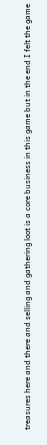treasures here and there and selling and gathering loot is a core business in this game but in the end I felt the game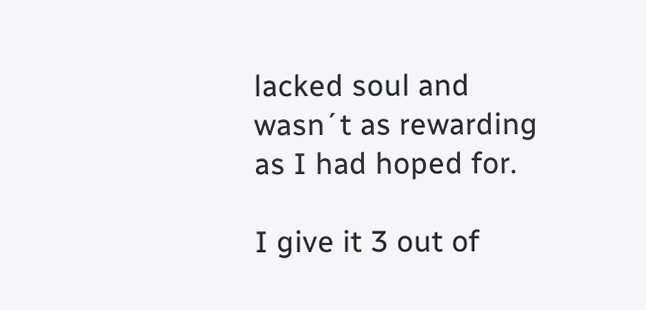lacked soul and wasn´t as rewarding as I had hoped for.

I give it 3 out of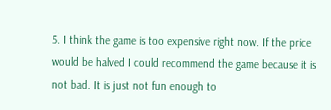5. I think the game is too expensive right now. If the price would be halved I could recommend the game because it is not bad. It is just not fun enough to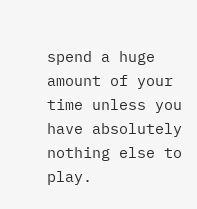spend a huge amount of your time unless you have absolutely nothing else to play.